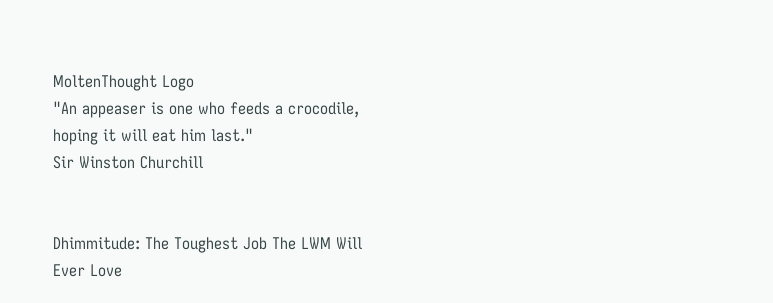MoltenThought Logo
"An appeaser is one who feeds a crocodile, hoping it will eat him last."
Sir Winston Churchill


Dhimmitude: The Toughest Job The LWM Will Ever Love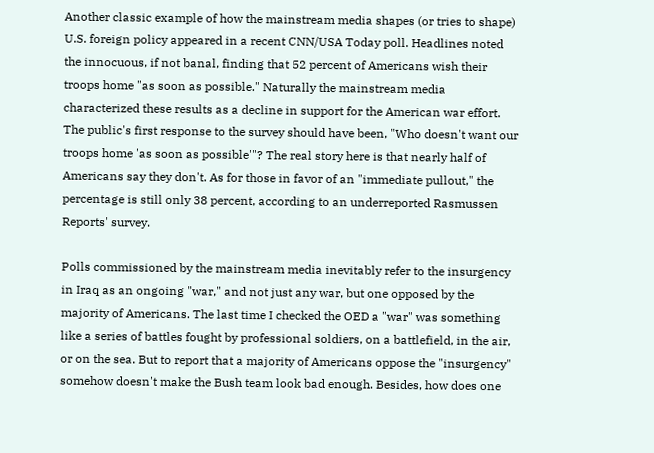Another classic example of how the mainstream media shapes (or tries to shape) U.S. foreign policy appeared in a recent CNN/USA Today poll. Headlines noted the innocuous, if not banal, finding that 52 percent of Americans wish their troops home "as soon as possible." Naturally the mainstream media characterized these results as a decline in support for the American war effort. The public's first response to the survey should have been, "Who doesn't want our troops home 'as soon as possible'"? The real story here is that nearly half of Americans say they don't. As for those in favor of an "immediate pullout," the percentage is still only 38 percent, according to an underreported Rasmussen Reports' survey.

Polls commissioned by the mainstream media inevitably refer to the insurgency in Iraq as an ongoing "war," and not just any war, but one opposed by the majority of Americans. The last time I checked the OED a "war" was something like a series of battles fought by professional soldiers, on a battlefield, in the air, or on the sea. But to report that a majority of Americans oppose the "insurgency" somehow doesn't make the Bush team look bad enough. Besides, how does one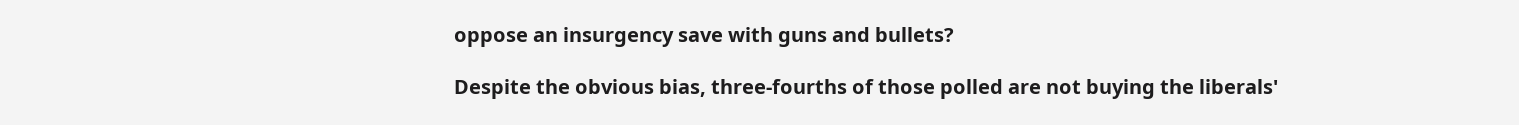oppose an insurgency save with guns and bullets?

Despite the obvious bias, three-fourths of those polled are not buying the liberals'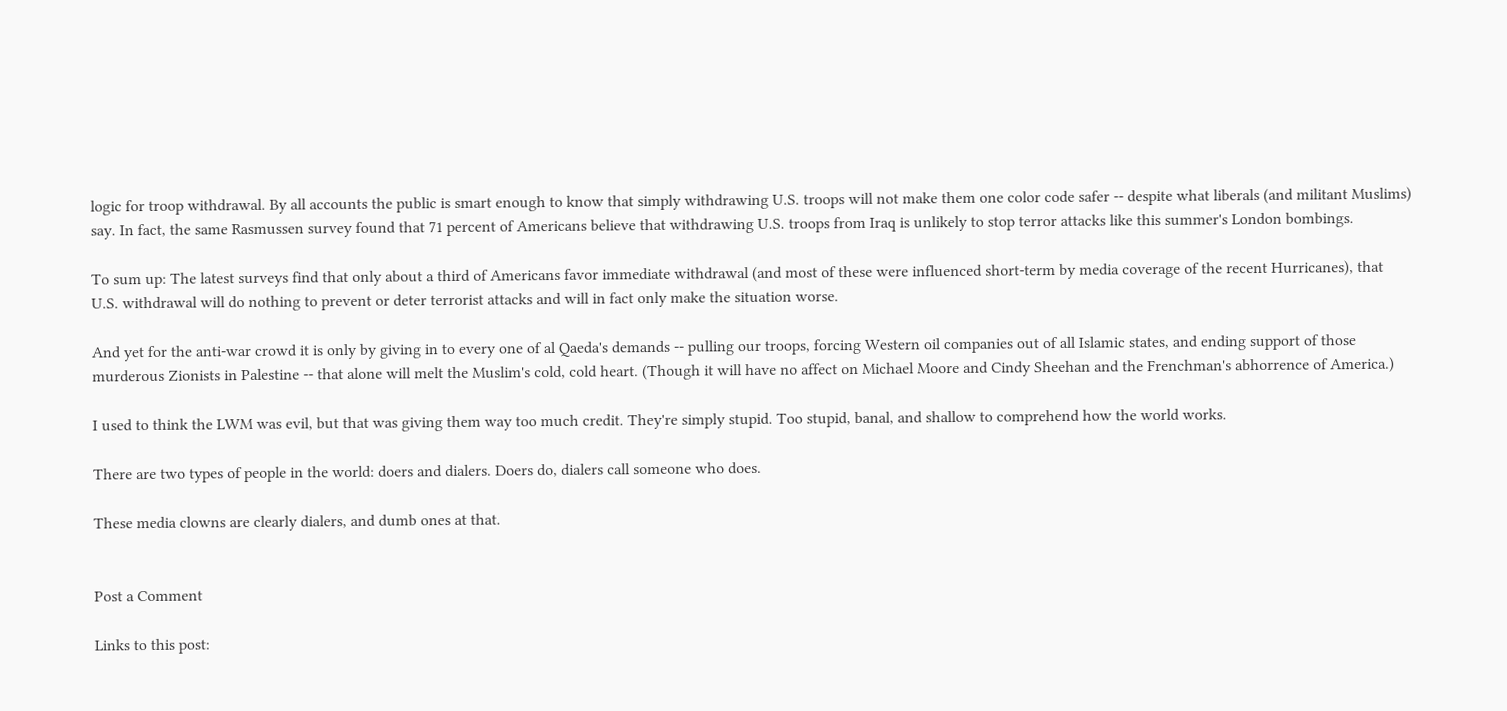logic for troop withdrawal. By all accounts the public is smart enough to know that simply withdrawing U.S. troops will not make them one color code safer -- despite what liberals (and militant Muslims) say. In fact, the same Rasmussen survey found that 71 percent of Americans believe that withdrawing U.S. troops from Iraq is unlikely to stop terror attacks like this summer's London bombings.

To sum up: The latest surveys find that only about a third of Americans favor immediate withdrawal (and most of these were influenced short-term by media coverage of the recent Hurricanes), that U.S. withdrawal will do nothing to prevent or deter terrorist attacks and will in fact only make the situation worse.

And yet for the anti-war crowd it is only by giving in to every one of al Qaeda's demands -- pulling our troops, forcing Western oil companies out of all Islamic states, and ending support of those murderous Zionists in Palestine -- that alone will melt the Muslim's cold, cold heart. (Though it will have no affect on Michael Moore and Cindy Sheehan and the Frenchman's abhorrence of America.)

I used to think the LWM was evil, but that was giving them way too much credit. They're simply stupid. Too stupid, banal, and shallow to comprehend how the world works.

There are two types of people in the world: doers and dialers. Doers do, dialers call someone who does.

These media clowns are clearly dialers, and dumb ones at that.


Post a Comment

Links to this post: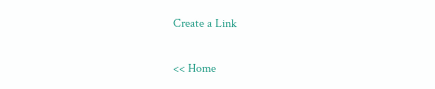Create a Link

<< Home